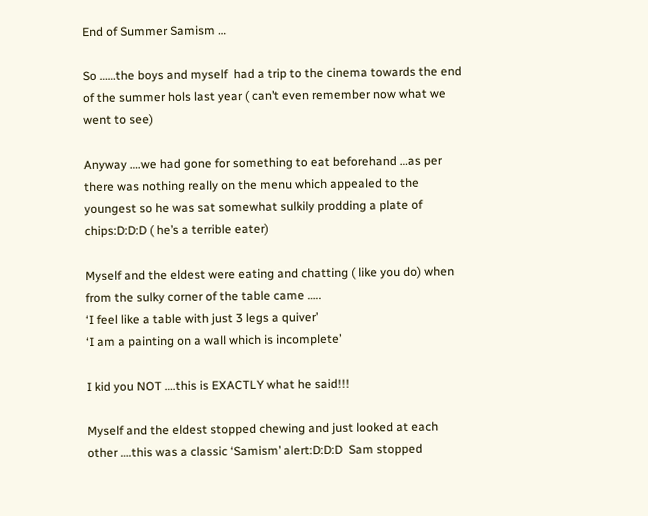End of Summer Samism …

So ……the boys and myself  had a trip to the cinema towards the end of the summer hols last year ( can’t even remember now what we went to see)

Anyway ….we had gone for something to eat beforehand …as per there was nothing really on the menu which appealed to the youngest so he was sat somewhat sulkily prodding a plate of chips:D:D:D ( he’s a terrible eater)

Myself and the eldest were eating and chatting ( like you do) when from the sulky corner of the table came …..
‘I feel like a table with just 3 legs a quiver’
‘I am a painting on a wall which is incomplete’

I kid you NOT ….this is EXACTLY what he said!!!

Myself and the eldest stopped chewing and just looked at each other ….this was a classic ‘Samism’ alert:D:D:D  Sam stopped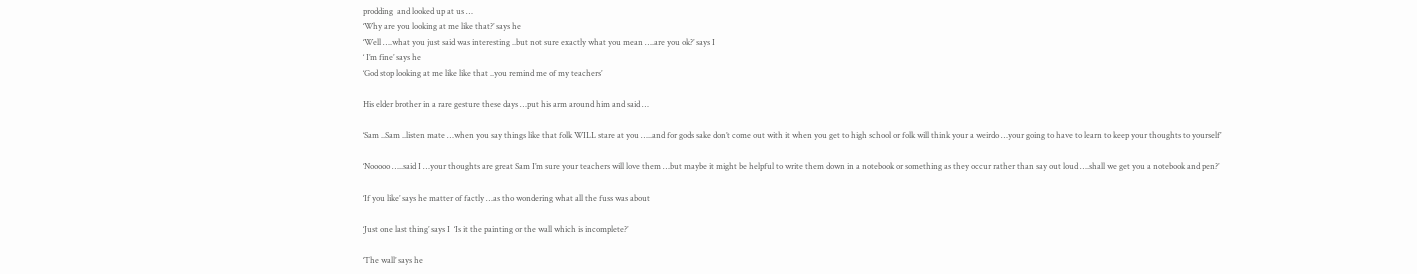prodding  and looked up at us …
‘Why are you looking at me like that?’ says he
‘Well ….what you just said was interesting ..but not sure exactly what you mean ….are you ok?’ says I
‘ I’m fine’ says he
‘God stop looking at me like like that ..you remind me of my teachers’

His elder brother in a rare gesture these days …put his arm around him and said …

‘Sam ..Sam ..listen mate …when you say things like that folk WILL stare at you …..and for gods sake don’t come out with it when you get to high school or folk will think your a weirdo …your going to have to learn to keep your thoughts to yourself’

‘Nooooo …..said I …your thoughts are great Sam I’m sure your teachers will love them …but maybe it might be helpful to write them down in a notebook or something as they occur rather than say out loud ….shall we get you a notebook and pen?’

‘If you like’ says he matter of factly …as tho wondering what all the fuss was about

‘Just one last thing’ says I  ‘Is it the painting or the wall which is incomplete?’

‘The wall’ says he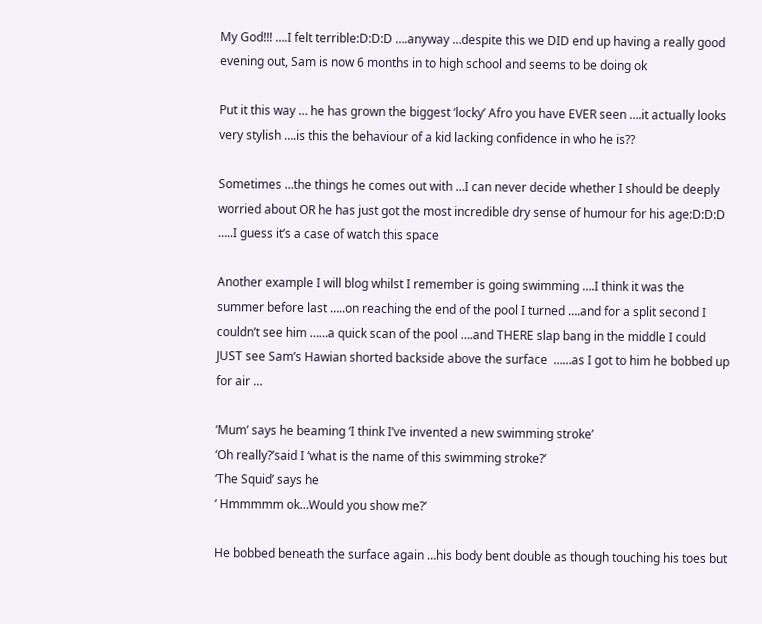My God!!! ….I felt terrible:D:D:D ….anyway …despite this we DID end up having a really good evening out, Sam is now 6 months in to high school and seems to be doing ok

Put it this way … he has grown the biggest ‘locky’ Afro you have EVER seen ….it actually looks very stylish ….is this the behaviour of a kid lacking confidence in who he is??

Sometimes …the things he comes out with …I can never decide whether I should be deeply worried about OR he has just got the most incredible dry sense of humour for his age:D:D:D …..I guess it’s a case of watch this space

Another example I will blog whilst I remember is going swimming ….I think it was the summer before last …..on reaching the end of the pool I turned ….and for a split second I couldn’t see him ……a quick scan of the pool ….and THERE slap bang in the middle I could JUST see Sam’s Hawian shorted backside above the surface  ……as I got to him he bobbed up for air …

‘Mum’ says he beaming ‘I think I’ve invented a new swimming stroke’
‘Oh really?’said I ‘what is the name of this swimming stroke?’
‘The Squid’ says he
‘ Hmmmmm ok…Would you show me?’

He bobbed beneath the surface again …his body bent double as though touching his toes but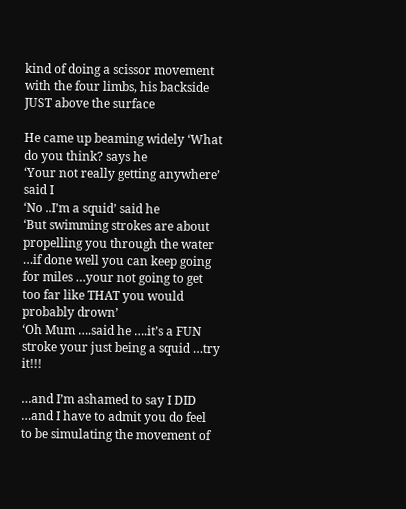kind of doing a scissor movement with the four limbs, his backside JUST above the surface

He came up beaming widely ‘What do you think? says he
‘Your not really getting anywhere’ said I
‘No ..I’m a squid’ said he
‘But swimming strokes are about propelling you through the water …if done well you can keep going for miles …your not going to get too far like THAT you would probably drown’
‘Oh Mum ….said he ….it’s a FUN stroke your just being a squid …try it!!!

…and I’m ashamed to say I DID …and I have to admit you do feel to be simulating the movement of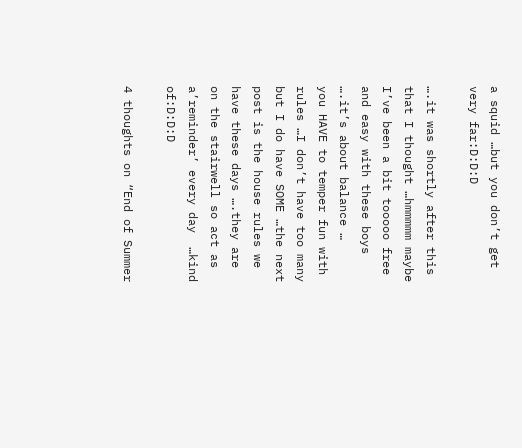a squid …but you don’t get very far:D:D:D

….it was shortly after this that I thought …hmmmmm maybe I’ve been a bit tooooo free and easy with these boys ….it’s about balance …
you HAVE to temper fun with rules …I don’t have too many but I do have SOME …the next post is the house rules we have these days ….they are on the stairwell so act as a’reminder’ every day  …kind of:D:D:D

4 thoughts on “End of Summer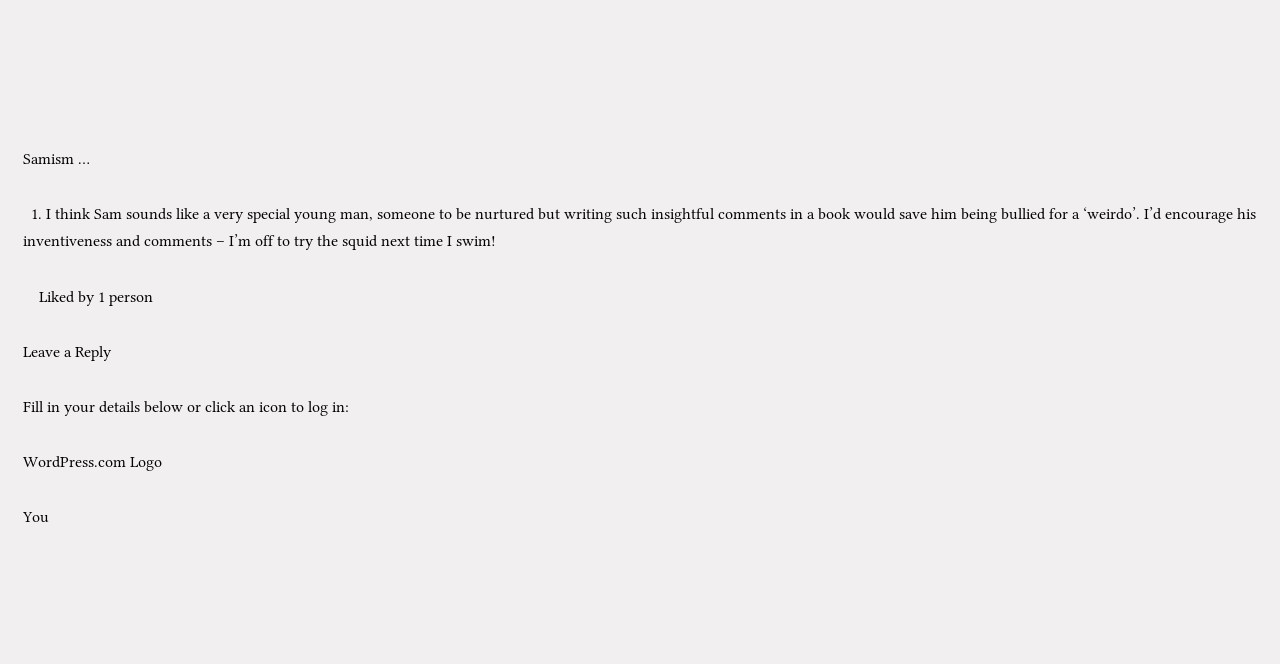Samism …

  1. I think Sam sounds like a very special young man, someone to be nurtured but writing such insightful comments in a book would save him being bullied for a ‘weirdo’. I’d encourage his inventiveness and comments – I’m off to try the squid next time I swim!

    Liked by 1 person

Leave a Reply

Fill in your details below or click an icon to log in:

WordPress.com Logo

You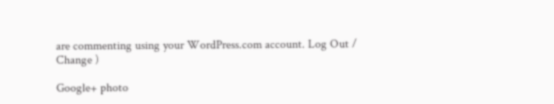are commenting using your WordPress.com account. Log Out /  Change )

Google+ photo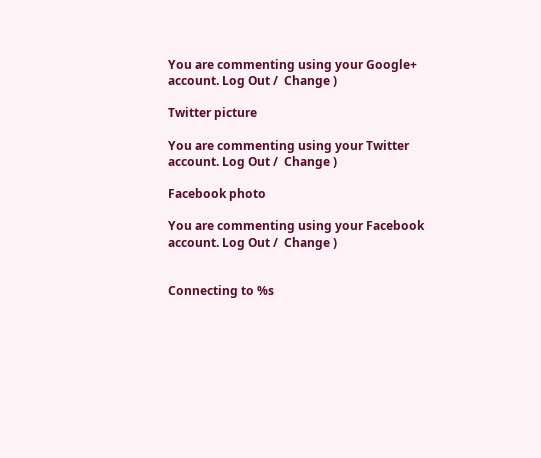You are commenting using your Google+ account. Log Out /  Change )

Twitter picture

You are commenting using your Twitter account. Log Out /  Change )

Facebook photo

You are commenting using your Facebook account. Log Out /  Change )


Connecting to %s